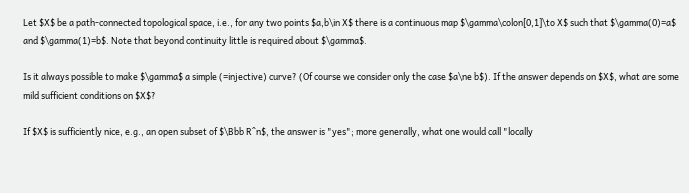Let $X$ be a path-connected topological space, i.e., for any two points $a,b\in X$ there is a continuous map $\gamma\colon[0,1]\to X$ such that $\gamma(0)=a$ and $\gamma(1)=b$. Note that beyond continuity little is required about $\gamma$.

Is it always possible to make $\gamma$ a simple (=injective) curve? (Of course we consider only the case $a\ne b$). If the answer depends on $X$, what are some mild sufficient conditions on $X$?

If $X$ is sufficiently nice, e.g., an open subset of $\Bbb R^n$, the answer is "yes"; more generally, what one would call "locally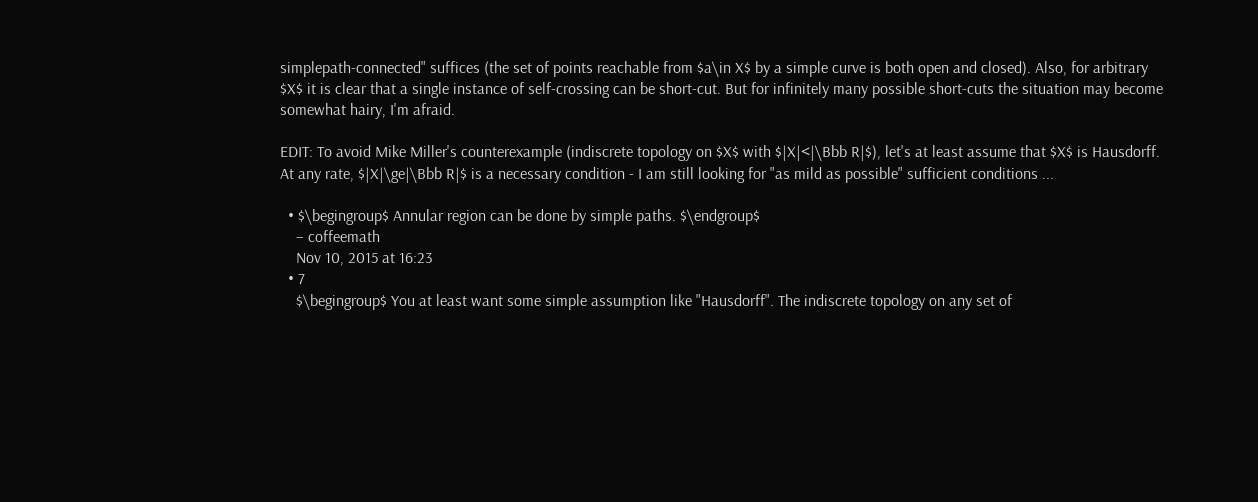simplepath-connected" suffices (the set of points reachable from $a\in X$ by a simple curve is both open and closed). Also, for arbitrary $X$ it is clear that a single instance of self-crossing can be short-cut. But for infinitely many possible short-cuts the situation may become somewhat hairy, I'm afraid.

EDIT: To avoid Mike Miller's counterexample (indiscrete topology on $X$ with $|X|<|\Bbb R|$), let's at least assume that $X$ is Hausdorff. At any rate, $|X|\ge|\Bbb R|$ is a necessary condition - I am still looking for "as mild as possible" sufficient conditions ...

  • $\begingroup$ Annular region can be done by simple paths. $\endgroup$
    – coffeemath
    Nov 10, 2015 at 16:23
  • 7
    $\begingroup$ You at least want some simple assumption like "Hausdorff". The indiscrete topology on any set of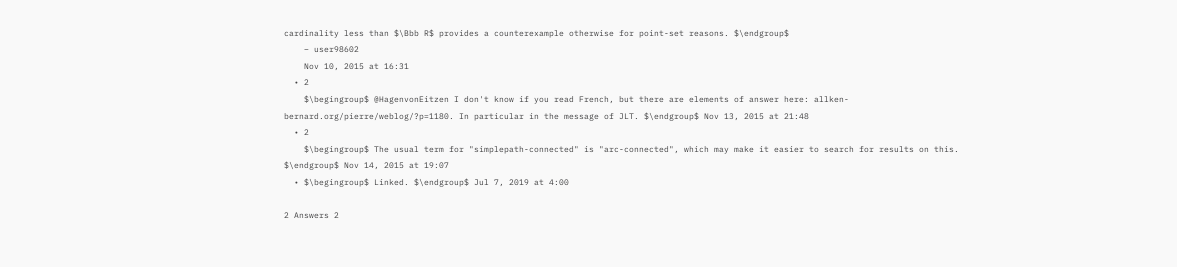cardinality less than $\Bbb R$ provides a counterexample otherwise for point-set reasons. $\endgroup$
    – user98602
    Nov 10, 2015 at 16:31
  • 2
    $\begingroup$ @HagenvonEitzen I don't know if you read French, but there are elements of answer here: allken-bernard.org/pierre/weblog/?p=1180. In particular in the message of JLT. $\endgroup$ Nov 13, 2015 at 21:48
  • 2
    $\begingroup$ The usual term for "simplepath-connected" is "arc-connected", which may make it easier to search for results on this. $\endgroup$ Nov 14, 2015 at 19:07
  • $\begingroup$ Linked. $\endgroup$ Jul 7, 2019 at 4:00

2 Answers 2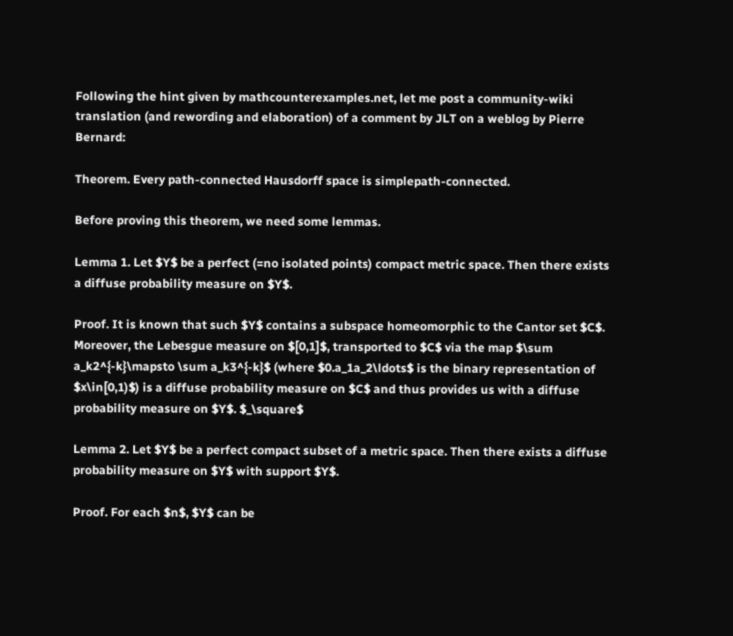Following the hint given by mathcounterexamples.net, let me post a community-wiki translation (and rewording and elaboration) of a comment by JLT on a weblog by Pierre Bernard:

Theorem. Every path-connected Hausdorff space is simplepath-connected.

Before proving this theorem, we need some lemmas.

Lemma 1. Let $Y$ be a perfect (=no isolated points) compact metric space. Then there exists a diffuse probability measure on $Y$.

Proof. It is known that such $Y$ contains a subspace homeomorphic to the Cantor set $C$. Moreover, the Lebesgue measure on $[0,1]$, transported to $C$ via the map $\sum a_k2^{-k}\mapsto \sum a_k3^{-k}$ (where $0.a_1a_2\ldots$ is the binary representation of $x\in[0,1)$) is a diffuse probability measure on $C$ and thus provides us with a diffuse probability measure on $Y$. $_\square$

Lemma 2. Let $Y$ be a perfect compact subset of a metric space. Then there exists a diffuse probability measure on $Y$ with support $Y$.

Proof. For each $n$, $Y$ can be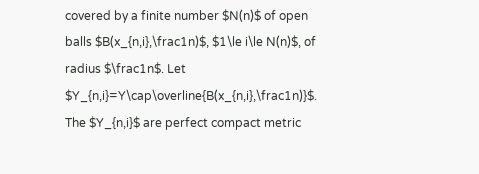covered by a finite number $N(n)$ of open balls $B(x_{n,i},\frac1n)$, $1\le i\le N(n)$, of radius $\frac1n$. Let $Y_{n,i}=Y\cap\overline{B(x_{n,i},\frac1n)}$. The $Y_{n,i}$ are perfect compact metric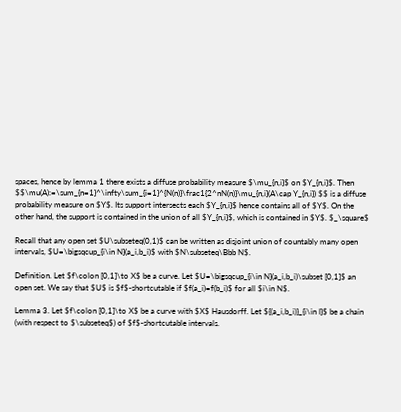spaces, hence by lemma 1 there exists a diffuse probability measure $\mu_{n,i}$ on $Y_{n,i}$. Then $$\mu(A):=\sum_{n=1}^\infty\sum_{i=1}^{N(n)}\frac1{2^nN(n)}\mu_{n,i}(A\cap Y_{n,i}) $$ is a diffuse probability measure on $Y$. Its support intersects each $Y_{n,i}$ hence contains all of $Y$. On the other hand, the support is contained in the union of all $Y_{n,i}$, which is contained in $Y$. $_\square$

Recall that any open set $U\subseteq(0,1)$ can be written as disjoint union of countably many open intervals, $U=\bigsqcup_{i\in N}(a_i,b_i)$ with $N\subseteq\Bbb N$.

Definition. Let $f\colon [0,1]\to X$ be a curve. Let $U=\bigsqcup_{i\in N}(a_i,b_i)\subset [0,1]$ an open set. We say that $U$ is $f$-shortcutable if $f(a_i)=f(b_i)$ for all $i\in N$.

Lemma 3. Let $f\colon [0,1]\to X$ be a curve with $X$ Hausdorff. Let ${(a_i,b_i)}_{i\in I}$ be a chain (with respect to $\subseteq$) of $f$-shortcutable intervals.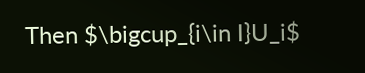Then $\bigcup_{i\in I}U_i$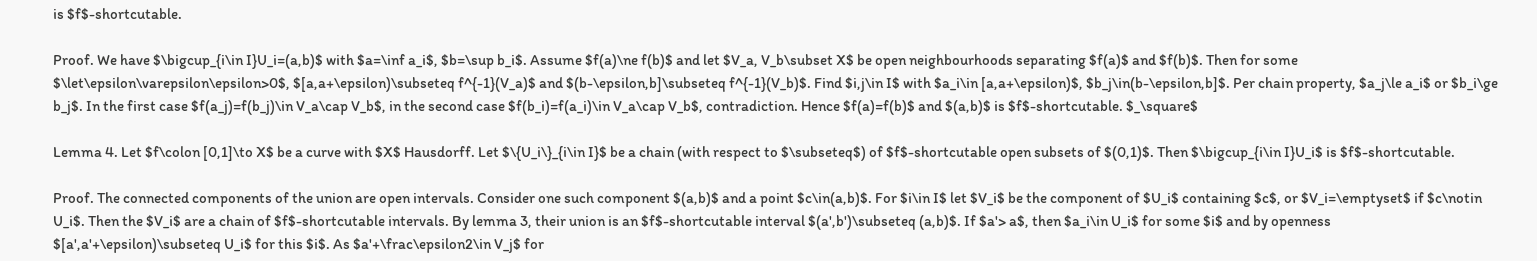is $f$-shortcutable.

Proof. We have $\bigcup_{i\in I}U_i=(a,b)$ with $a=\inf a_i$, $b=\sup b_i$. Assume $f(a)\ne f(b)$ and let $V_a, V_b\subset X$ be open neighbourhoods separating $f(a)$ and $f(b)$. Then for some $\let\epsilon\varepsilon\epsilon>0$, $[a,a+\epsilon)\subseteq f^{-1}(V_a)$ and $(b-\epsilon,b]\subseteq f^{-1}(V_b)$. Find $i,j\in I$ with $a_i\in [a,a+\epsilon)$, $b_j\in(b-\epsilon,b]$. Per chain property, $a_j\le a_i$ or $b_i\ge b_j$. In the first case $f(a_j)=f(b_j)\in V_a\cap V_b$, in the second case $f(b_i)=f(a_i)\in V_a\cap V_b$, contradiction. Hence $f(a)=f(b)$ and $(a,b)$ is $f$-shortcutable. $_\square$

Lemma 4. Let $f\colon [0,1]\to X$ be a curve with $X$ Hausdorff. Let $\{U_i\}_{i\in I}$ be a chain (with respect to $\subseteq$) of $f$-shortcutable open subsets of $(0,1)$. Then $\bigcup_{i\in I}U_i$ is $f$-shortcutable.

Proof. The connected components of the union are open intervals. Consider one such component $(a,b)$ and a point $c\in(a,b)$. For $i\in I$ let $V_i$ be the component of $U_i$ containing $c$, or $V_i=\emptyset$ if $c\notin U_i$. Then the $V_i$ are a chain of $f$-shortcutable intervals. By lemma 3, their union is an $f$-shortcutable interval $(a',b')\subseteq (a,b)$. If $a'> a$, then $a_i\in U_i$ for some $i$ and by openness $[a',a'+\epsilon)\subseteq U_i$ for this $i$. As $a'+\frac\epsilon2\in V_j$ for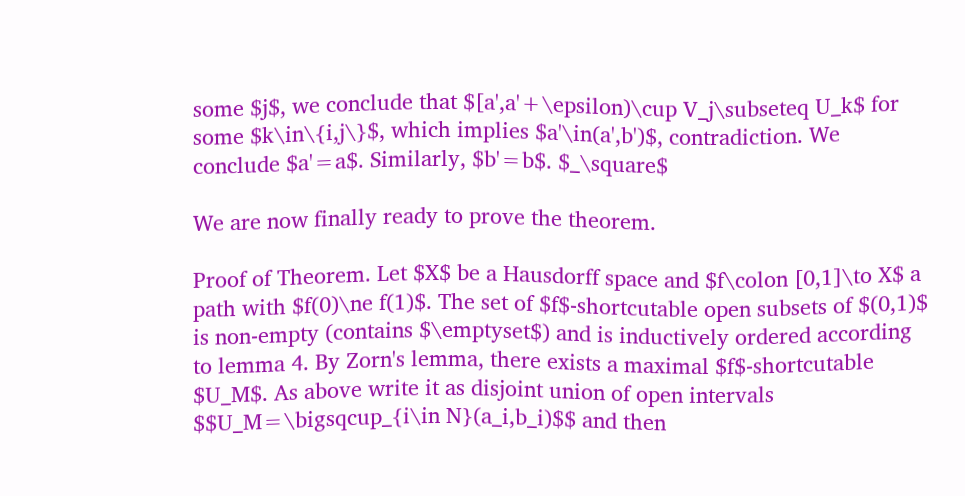some $j$, we conclude that $[a',a'+\epsilon)\cup V_j\subseteq U_k$ for some $k\in\{i,j\}$, which implies $a'\in(a',b')$, contradiction. We conclude $a'=a$. Similarly, $b'=b$. $_\square$

We are now finally ready to prove the theorem.

Proof of Theorem. Let $X$ be a Hausdorff space and $f\colon [0,1]\to X$ a path with $f(0)\ne f(1)$. The set of $f$-shortcutable open subsets of $(0,1)$ is non-empty (contains $\emptyset$) and is inductively ordered according to lemma 4. By Zorn's lemma, there exists a maximal $f$-shortcutable $U_M$. As above write it as disjoint union of open intervals $$U_M=\bigsqcup_{i\in N}(a_i,b_i)$$ and then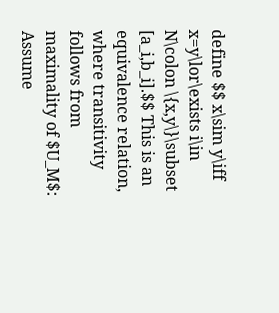define $$ x\sim y\iff x=y\lor\exists i\in N\colon \{x,y\}\subset [a_i,b_i].$$ This is an equivalence relation, where transitivity follows from maximality of $U_M$: Assume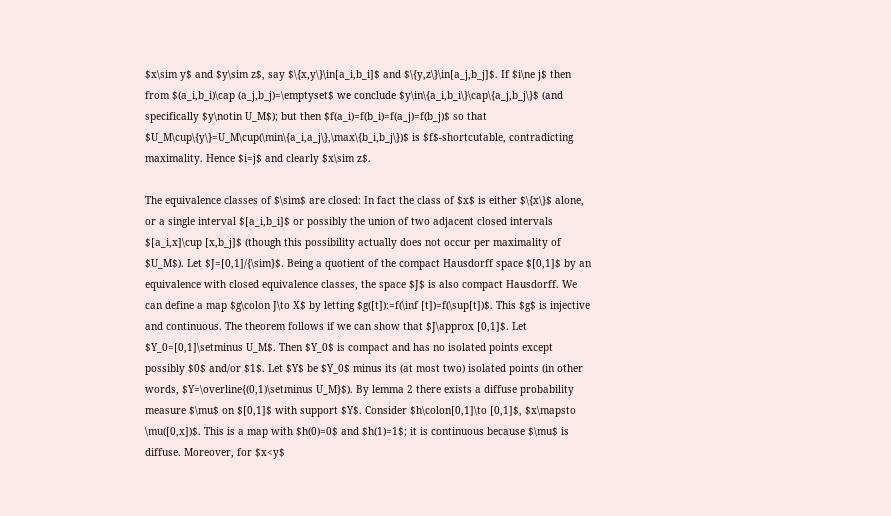$x\sim y$ and $y\sim z$, say $\{x,y\}\in[a_i,b_i]$ and $\{y,z\}\in[a_j,b_j]$. If $i\ne j$ then from $(a_i,b_i)\cap (a_j,b_j)=\emptyset$ we conclude $y\in\{a_i,b_i\}\cap\{a_j,b_j\}$ (and specifically $y\notin U_M$); but then $f(a_i)=f(b_i)=f(a_j)=f(b_j)$ so that $U_M\cup\{y\}=U_M\cup(\min\{a_i,a_j\},\max\{b_i,b_j\})$ is $f$-shortcutable, contradicting maximality. Hence $i=j$ and clearly $x\sim z$.

The equivalence classes of $\sim$ are closed: In fact the class of $x$ is either $\{x\}$ alone, or a single interval $[a_i,b_i]$ or possibly the union of two adjacent closed intervals $[a_i,x]\cup [x,b_j]$ (though this possibility actually does not occur per maximality of $U_M$). Let $J=[0,1]/{\sim}$. Being a quotient of the compact Hausdorff space $[0,1]$ by an equivalence with closed equivalence classes, the space $J$ is also compact Hausdorff. We can define a map $g\colon J\to X$ by letting $g([t]):=f(\inf [t])=f(\sup[t])$. This $g$ is injective and continuous. The theorem follows if we can show that $J\approx [0,1]$. Let $Y_0=[0,1]\setminus U_M$. Then $Y_0$ is compact and has no isolated points except possibly $0$ and/or $1$. Let $Y$ be $Y_0$ minus its (at most two) isolated points (in other words, $Y=\overline{(0,1)\setminus U_M}$). By lemma 2 there exists a diffuse probability measure $\mu$ on $[0,1]$ with support $Y$. Consider $h\colon[0,1]\to [0,1]$, $x\mapsto \mu([0,x])$. This is a map with $h(0)=0$ and $h(1)=1$; it is continuous because $\mu$ is diffuse. Moreover, for $x<y$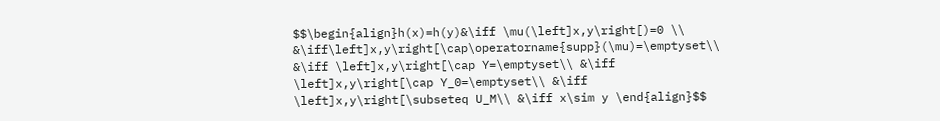$$\begin{align}h(x)=h(y)&\iff \mu(\left]x,y\right[)=0 \\ &\iff\left]x,y\right[\cap\operatorname{supp}(\mu)=\emptyset\\ &\iff \left]x,y\right[\cap Y=\emptyset\\ &\iff \left]x,y\right[\cap Y_0=\emptyset\\ &\iff \left]x,y\right[\subseteq U_M\\ &\iff x\sim y \end{align}$$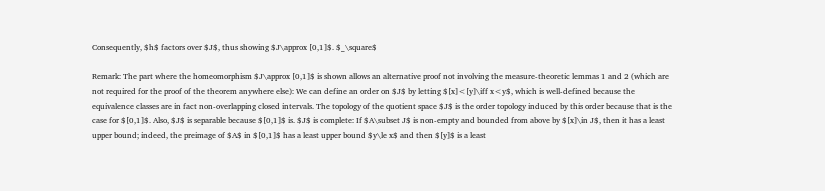Consequently, $h$ factors over $J$, thus showing $J\approx [0,1]$. $_\square$

Remark: The part where the homeomorphism $J\approx [0,1]$ is shown allows an alternative proof not involving the measure-theoretic lemmas 1 and 2 (which are not required for the proof of the theorem anywhere else): We can define an order on $J$ by letting $[x]<[y]\iff x<y$, which is well-defined because the equivalence classes are in fact non-overlapping closed intervals. The topology of the quotient space $J$ is the order topology induced by this order because that is the case for $[0,1]$. Also, $J$ is separable because $[0,1]$ is. $J$ is complete: If $A\subset J$ is non-empty and bounded from above by $[x]\in J$, then it has a least upper bound; indeed, the preimage of $A$ in $[0,1]$ has a least upper bound $y\le x$ and then $[y]$ is a least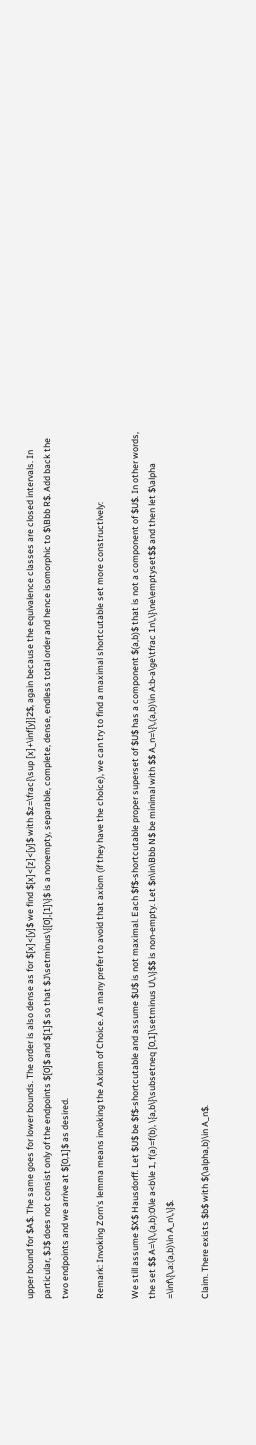upper bound for $A$. The same goes for lower bounds. The order is also dense as for $[x]<[y]$ we find $[x]<[z]<[y]$ with $z=\frac{\sup [x]+\inf[y]}2$, again because the equivalence classes are closed intervals. In particular, $J$ does not consist only of the endpoints $[0]$ and $[1]$ so that $J\setminus\{[0],[1]\}$ is a nonempty, separable, complete, dense, endless total order and hence isomorphic to $\Bbb R$. Add back the two endpoints and we arrive at $[0,1]$ as desired.

Remark: Invoking Zorn's lemma means invoking the Axiom of Choice. As many prefer to avoid that axiom (if they have the choice), we can try to find a maximal shortcutable set more constructively:

We still assume $X$ Hausdorff. Let $U$ be $f$-shortcutable and assume $U$ is not maximal. Each $f$-shortcutable proper superset of $U$ has a component $(a,b)$ that is not a component of $U$. In other words, the set $$ A=\{\,(a,b):0\le a<b\le 1, f(a)=f(b), \{a,b\}\subsetneq [0,1]\setminus U\,\}$$ is non-empty. Let $n\in\Bbb N$ be minimal with $$ A_n=\{\,(a,b)\in A:b-a\ge\tfrac 1n\,\}\ne\emptyset$$ and then let $\alpha =\inf\{\,a:(a,b)\in A_n\,\}$.

Claim. There exists $b$ with $(\alpha,b)\in A_n$.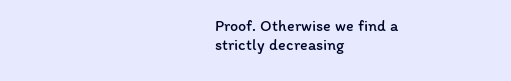Proof. Otherwise we find a strictly decreasing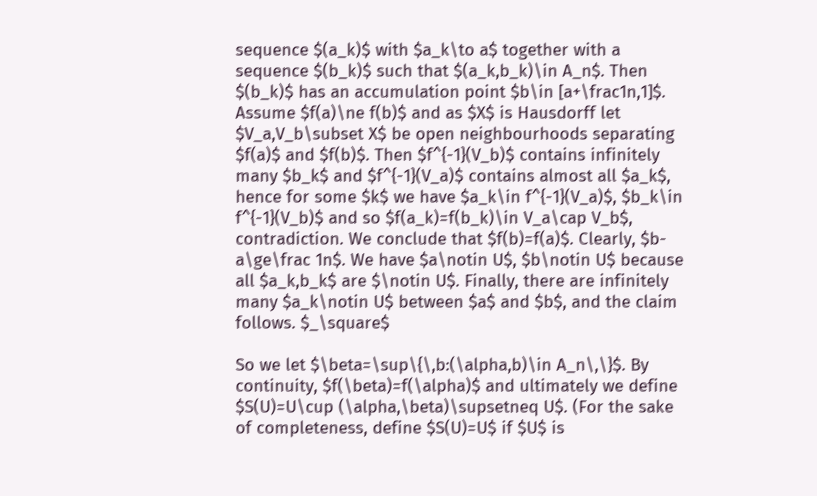sequence $(a_k)$ with $a_k\to a$ together with a sequence $(b_k)$ such that $(a_k,b_k)\in A_n$. Then $(b_k)$ has an accumulation point $b\in [a+\frac1n,1]$. Assume $f(a)\ne f(b)$ and as $X$ is Hausdorff let $V_a,V_b\subset X$ be open neighbourhoods separating $f(a)$ and $f(b)$. Then $f^{-1}(V_b)$ contains infinitely many $b_k$ and $f^{-1}(V_a)$ contains almost all $a_k$, hence for some $k$ we have $a_k\in f^{-1}(V_a)$, $b_k\in f^{-1}(V_b)$ and so $f(a_k)=f(b_k)\in V_a\cap V_b$, contradiction. We conclude that $f(b)=f(a)$. Clearly, $b-a\ge\frac 1n$. We have $a\notin U$, $b\notin U$ because all $a_k,b_k$ are $\notin U$. Finally, there are infinitely many $a_k\notin U$ between $a$ and $b$, and the claim follows. $_\square$

So we let $\beta=\sup\{\,b:(\alpha,b)\in A_n\,\}$. By continuity, $f(\beta)=f(\alpha)$ and ultimately we define $S(U)=U\cup (\alpha,\beta)\supsetneq U$. (For the sake of completeness, define $S(U)=U$ if $U$ is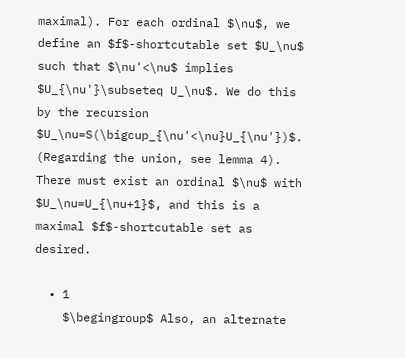maximal). For each ordinal $\nu$, we define an $f$-shortcutable set $U_\nu$ such that $\nu'<\nu$ implies $U_{\nu'}\subseteq U_\nu$. We do this by the recursion $U_\nu=S(\bigcup_{\nu'<\nu}U_{\nu'})$. (Regarding the union, see lemma 4). There must exist an ordinal $\nu$ with $U_\nu=U_{\nu+1}$, and this is a maximal $f$-shortcutable set as desired.

  • 1
    $\begingroup$ Also, an alternate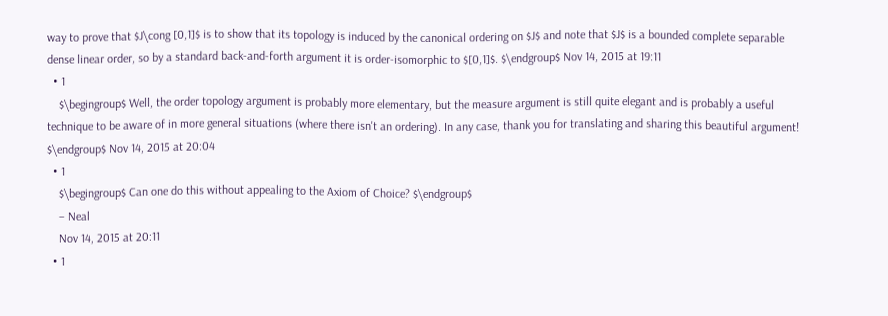way to prove that $J\cong [0,1]$ is to show that its topology is induced by the canonical ordering on $J$ and note that $J$ is a bounded complete separable dense linear order, so by a standard back-and-forth argument it is order-isomorphic to $[0,1]$. $\endgroup$ Nov 14, 2015 at 19:11
  • 1
    $\begingroup$ Well, the order topology argument is probably more elementary, but the measure argument is still quite elegant and is probably a useful technique to be aware of in more general situations (where there isn't an ordering). In any case, thank you for translating and sharing this beautiful argument! $\endgroup$ Nov 14, 2015 at 20:04
  • 1
    $\begingroup$ Can one do this without appealing to the Axiom of Choice? $\endgroup$
    – Neal
    Nov 14, 2015 at 20:11
  • 1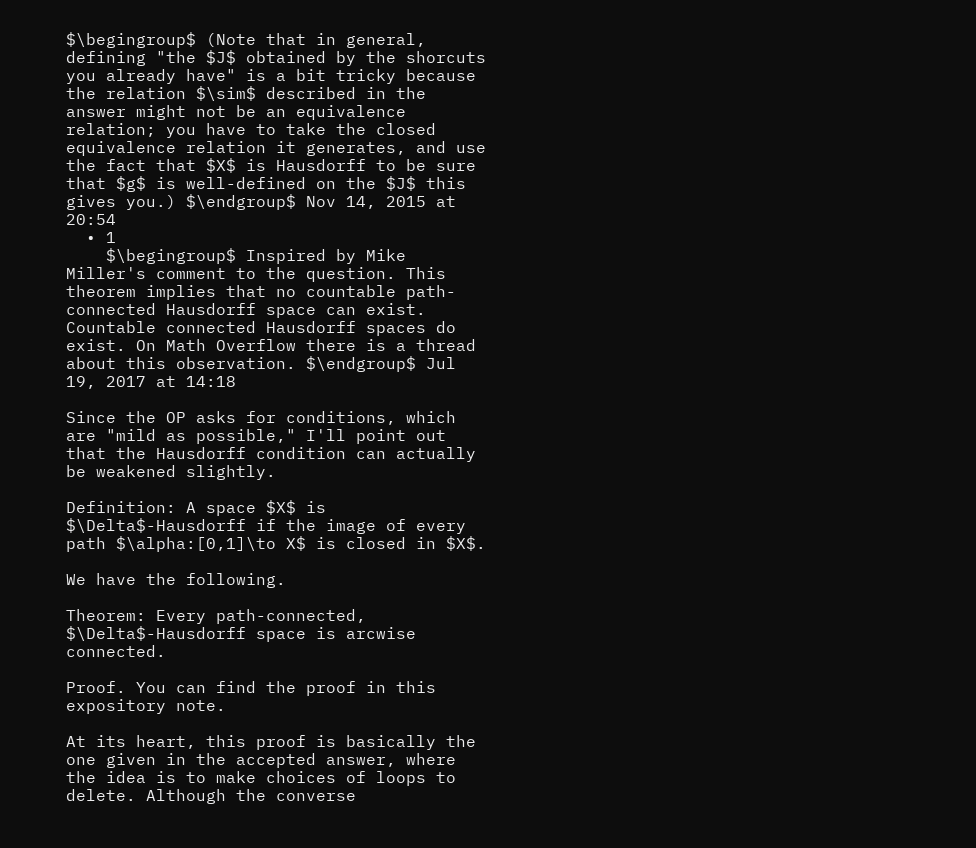$\begingroup$ (Note that in general, defining "the $J$ obtained by the shorcuts you already have" is a bit tricky because the relation $\sim$ described in the answer might not be an equivalence relation; you have to take the closed equivalence relation it generates, and use the fact that $X$ is Hausdorff to be sure that $g$ is well-defined on the $J$ this gives you.) $\endgroup$ Nov 14, 2015 at 20:54
  • 1
    $\begingroup$ Inspired by Mike Miller's comment to the question. This theorem implies that no countable path-connected Hausdorff space can exist. Countable connected Hausdorff spaces do exist. On Math Overflow there is a thread about this observation. $\endgroup$ Jul 19, 2017 at 14:18

Since the OP asks for conditions, which are "mild as possible," I'll point out that the Hausdorff condition can actually be weakened slightly.

Definition: A space $X$ is $\Delta$-Hausdorff if the image of every path $\alpha:[0,1]\to X$ is closed in $X$.

We have the following.

Theorem: Every path-connected, $\Delta$-Hausdorff space is arcwise connected.

Proof. You can find the proof in this expository note.

At its heart, this proof is basically the one given in the accepted answer, where the idea is to make choices of loops to delete. Although the converse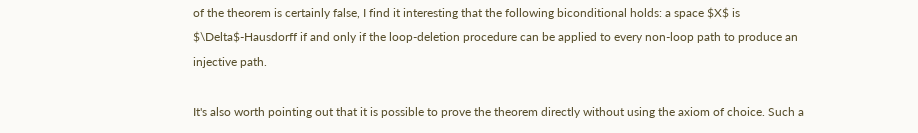of the theorem is certainly false, I find it interesting that the following biconditional holds: a space $X$ is $\Delta$-Hausdorff if and only if the loop-deletion procedure can be applied to every non-loop path to produce an injective path.

It's also worth pointing out that it is possible to prove the theorem directly without using the axiom of choice. Such a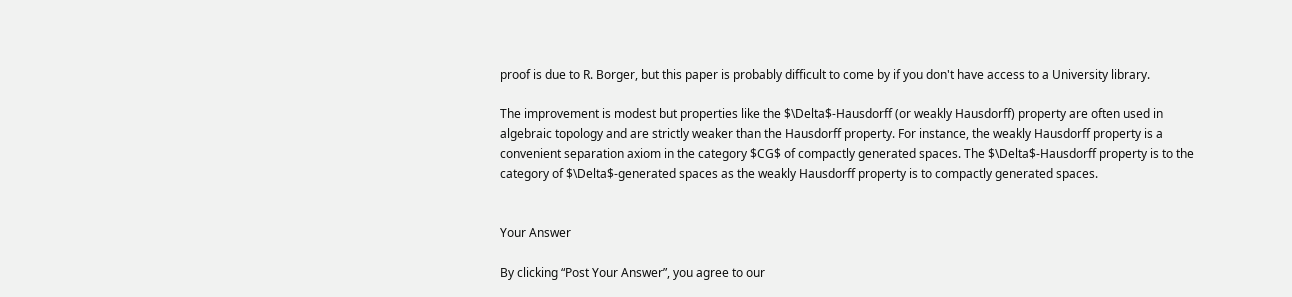proof is due to R. Borger, but this paper is probably difficult to come by if you don't have access to a University library.

The improvement is modest but properties like the $\Delta$-Hausdorff (or weakly Hausdorff) property are often used in algebraic topology and are strictly weaker than the Hausdorff property. For instance, the weakly Hausdorff property is a convenient separation axiom in the category $CG$ of compactly generated spaces. The $\Delta$-Hausdorff property is to the category of $\Delta$-generated spaces as the weakly Hausdorff property is to compactly generated spaces.


Your Answer

By clicking “Post Your Answer”, you agree to our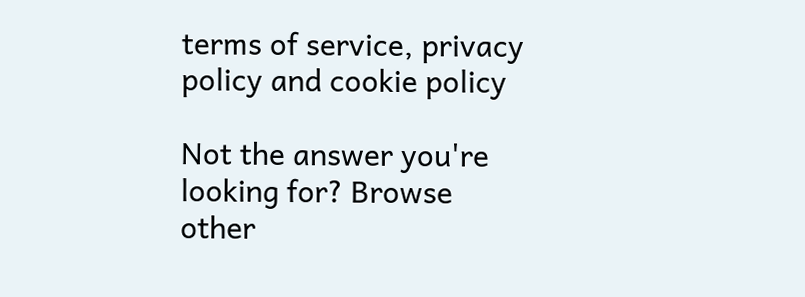terms of service, privacy policy and cookie policy

Not the answer you're looking for? Browse other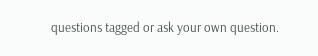questions tagged or ask your own question.